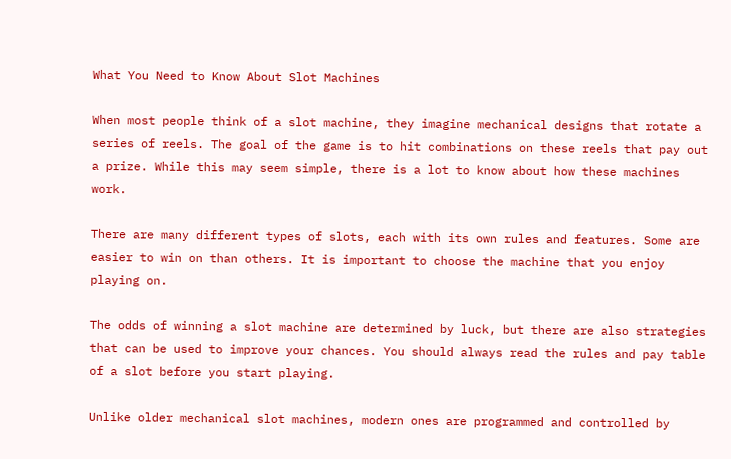What You Need to Know About Slot Machines

When most people think of a slot machine, they imagine mechanical designs that rotate a series of reels. The goal of the game is to hit combinations on these reels that pay out a prize. While this may seem simple, there is a lot to know about how these machines work.

There are many different types of slots, each with its own rules and features. Some are easier to win on than others. It is important to choose the machine that you enjoy playing on.

The odds of winning a slot machine are determined by luck, but there are also strategies that can be used to improve your chances. You should always read the rules and pay table of a slot before you start playing.

Unlike older mechanical slot machines, modern ones are programmed and controlled by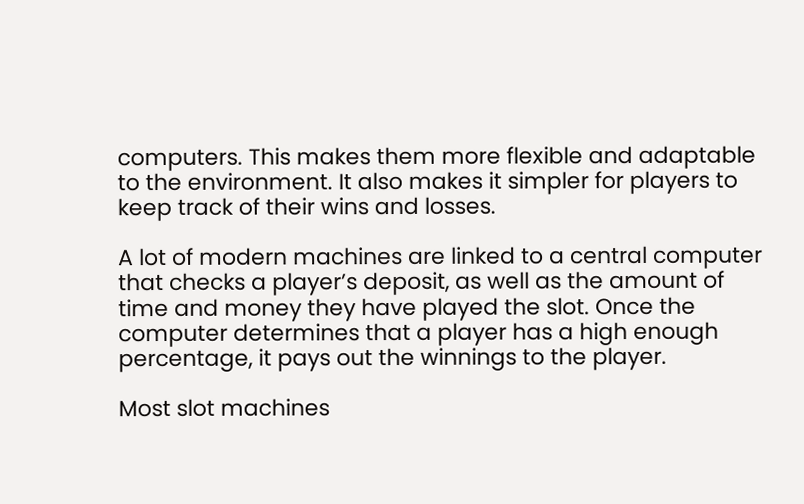computers. This makes them more flexible and adaptable to the environment. It also makes it simpler for players to keep track of their wins and losses.

A lot of modern machines are linked to a central computer that checks a player’s deposit, as well as the amount of time and money they have played the slot. Once the computer determines that a player has a high enough percentage, it pays out the winnings to the player.

Most slot machines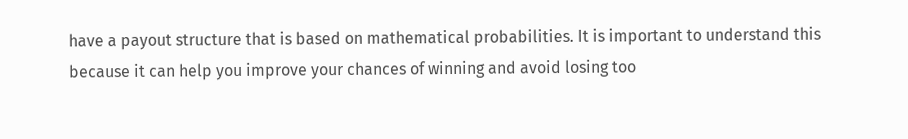have a payout structure that is based on mathematical probabilities. It is important to understand this because it can help you improve your chances of winning and avoid losing too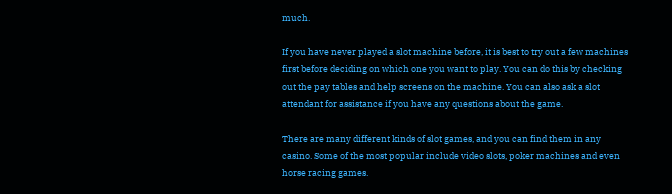much.

If you have never played a slot machine before, it is best to try out a few machines first before deciding on which one you want to play. You can do this by checking out the pay tables and help screens on the machine. You can also ask a slot attendant for assistance if you have any questions about the game.

There are many different kinds of slot games, and you can find them in any casino. Some of the most popular include video slots, poker machines and even horse racing games.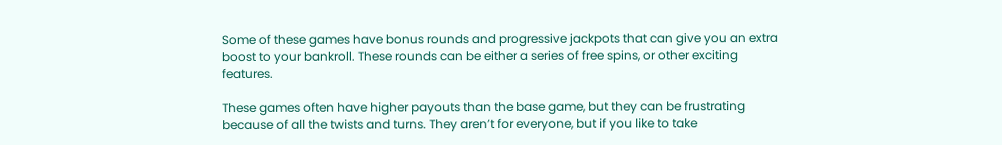Some of these games have bonus rounds and progressive jackpots that can give you an extra boost to your bankroll. These rounds can be either a series of free spins, or other exciting features.

These games often have higher payouts than the base game, but they can be frustrating because of all the twists and turns. They aren’t for everyone, but if you like to take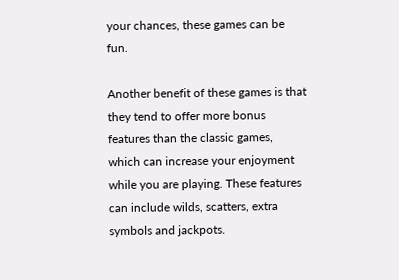your chances, these games can be fun.

Another benefit of these games is that they tend to offer more bonus features than the classic games, which can increase your enjoyment while you are playing. These features can include wilds, scatters, extra symbols and jackpots.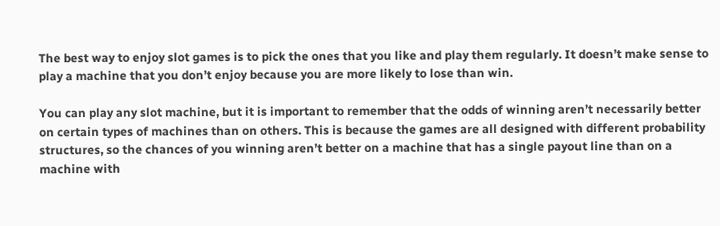The best way to enjoy slot games is to pick the ones that you like and play them regularly. It doesn’t make sense to play a machine that you don’t enjoy because you are more likely to lose than win.

You can play any slot machine, but it is important to remember that the odds of winning aren’t necessarily better on certain types of machines than on others. This is because the games are all designed with different probability structures, so the chances of you winning aren’t better on a machine that has a single payout line than on a machine with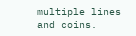multiple lines and coins.